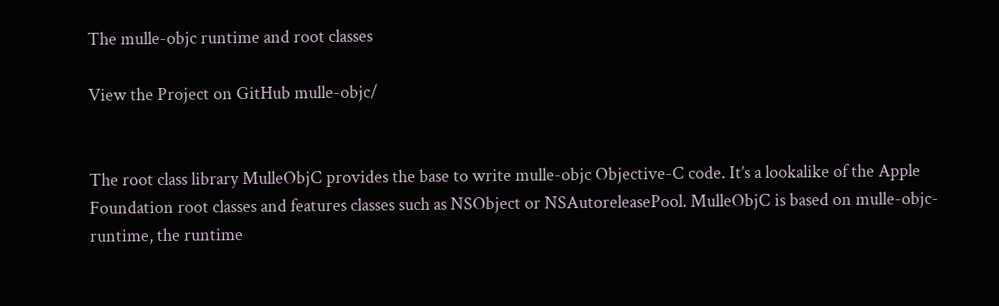The mulle-objc runtime and root classes

View the Project on GitHub mulle-objc/


The root class library MulleObjC provides the base to write mulle-objc Objective-C code. It’s a lookalike of the Apple Foundation root classes and features classes such as NSObject or NSAutoreleasePool. MulleObjC is based on mulle-objc-runtime, the runtime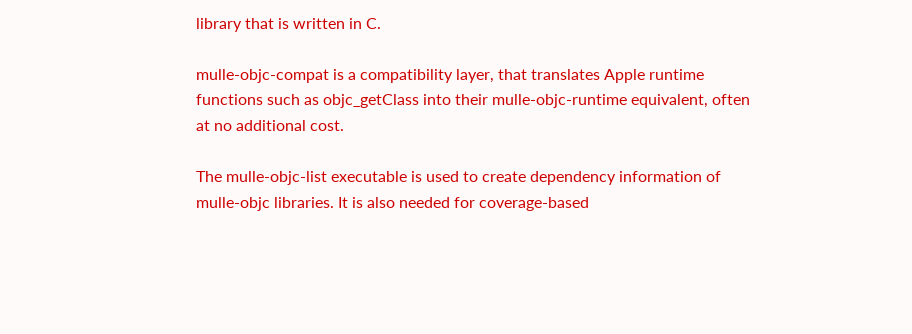library that is written in C.

mulle-objc-compat is a compatibility layer, that translates Apple runtime functions such as objc_getClass into their mulle-objc-runtime equivalent, often at no additional cost.

The mulle-objc-list executable is used to create dependency information of mulle-objc libraries. It is also needed for coverage-based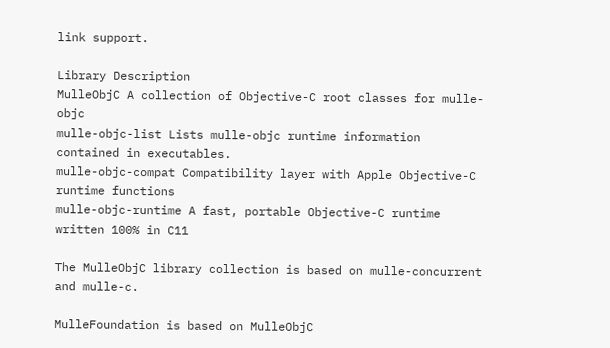link support.

Library Description
MulleObjC A collection of Objective-C root classes for mulle-objc
mulle-objc-list Lists mulle-objc runtime information contained in executables.
mulle-objc-compat Compatibility layer with Apple Objective-C runtime functions
mulle-objc-runtime A fast, portable Objective-C runtime written 100% in C11

The MulleObjC library collection is based on mulle-concurrent and mulle-c.

MulleFoundation is based on MulleObjC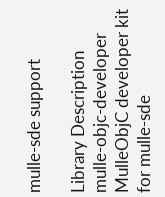mulle-sde support

Library Description
mulle-objc-developer MulleObjC developer kit for mulle-sde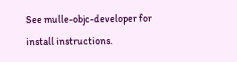See mulle-objc-developer for install instructions.